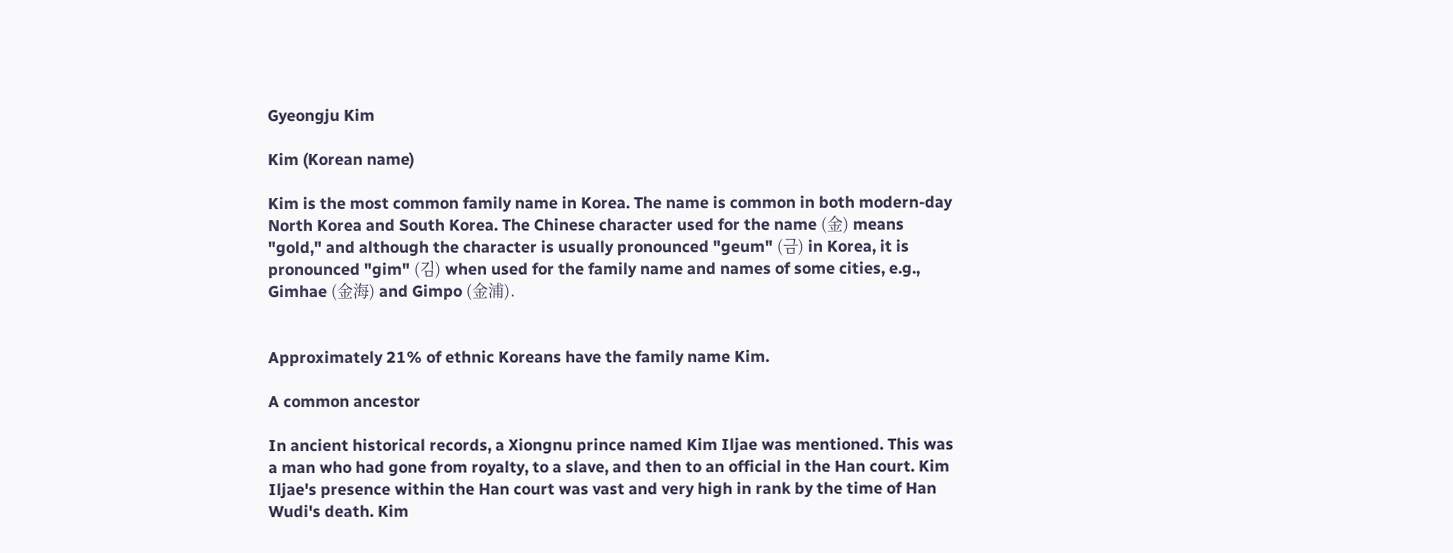Gyeongju Kim

Kim (Korean name)

Kim is the most common family name in Korea. The name is common in both modern-day North Korea and South Korea. The Chinese character used for the name (金) means "gold," and although the character is usually pronounced "geum" (금) in Korea, it is pronounced "gim" (김) when used for the family name and names of some cities, e.g., Gimhae (金海) and Gimpo (金浦).


Approximately 21% of ethnic Koreans have the family name Kim.

A common ancestor

In ancient historical records, a Xiongnu prince named Kim Iljae was mentioned. This was a man who had gone from royalty, to a slave, and then to an official in the Han court. Kim Iljae's presence within the Han court was vast and very high in rank by the time of Han Wudi's death. Kim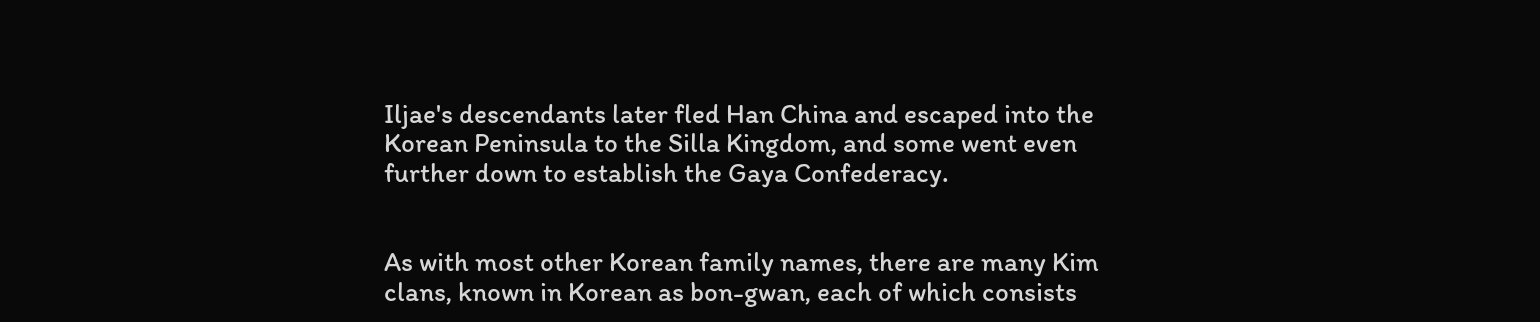Iljae's descendants later fled Han China and escaped into the Korean Peninsula to the Silla Kingdom, and some went even further down to establish the Gaya Confederacy.


As with most other Korean family names, there are many Kim clans, known in Korean as bon-gwan, each of which consists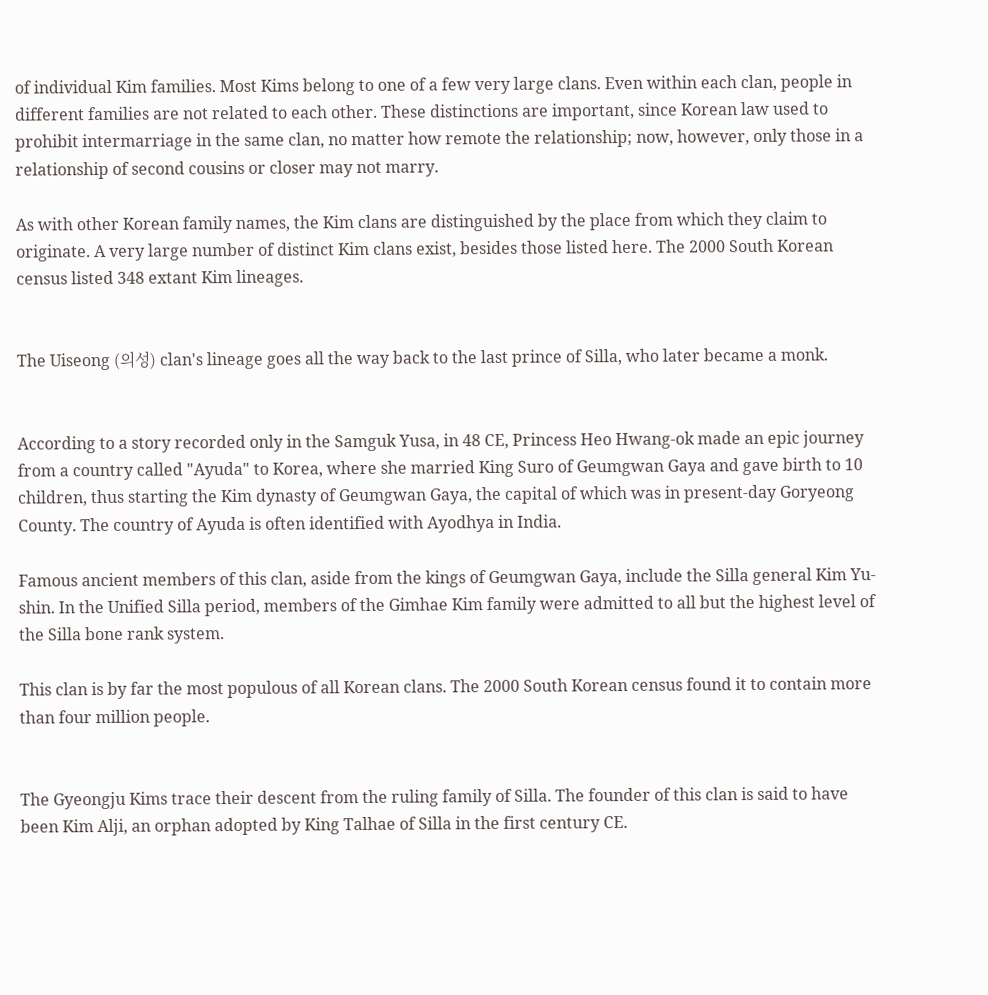of individual Kim families. Most Kims belong to one of a few very large clans. Even within each clan, people in different families are not related to each other. These distinctions are important, since Korean law used to prohibit intermarriage in the same clan, no matter how remote the relationship; now, however, only those in a relationship of second cousins or closer may not marry.

As with other Korean family names, the Kim clans are distinguished by the place from which they claim to originate. A very large number of distinct Kim clans exist, besides those listed here. The 2000 South Korean census listed 348 extant Kim lineages.


The Uiseong (의성) clan's lineage goes all the way back to the last prince of Silla, who later became a monk.


According to a story recorded only in the Samguk Yusa, in 48 CE, Princess Heo Hwang-ok made an epic journey from a country called "Ayuda" to Korea, where she married King Suro of Geumgwan Gaya and gave birth to 10 children, thus starting the Kim dynasty of Geumgwan Gaya, the capital of which was in present-day Goryeong County. The country of Ayuda is often identified with Ayodhya in India.

Famous ancient members of this clan, aside from the kings of Geumgwan Gaya, include the Silla general Kim Yu-shin. In the Unified Silla period, members of the Gimhae Kim family were admitted to all but the highest level of the Silla bone rank system.

This clan is by far the most populous of all Korean clans. The 2000 South Korean census found it to contain more than four million people.


The Gyeongju Kims trace their descent from the ruling family of Silla. The founder of this clan is said to have been Kim Alji, an orphan adopted by King Talhae of Silla in the first century CE.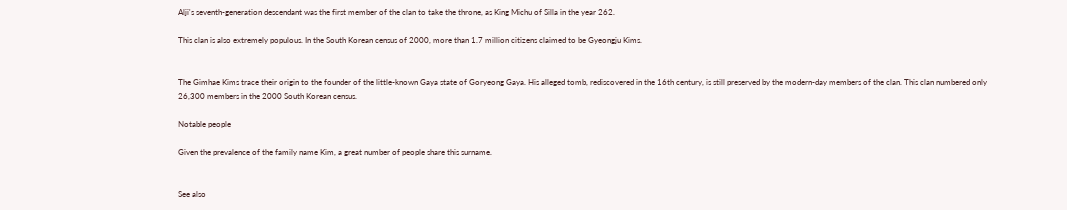Alji's seventh-generation descendant was the first member of the clan to take the throne, as King Michu of Silla in the year 262.

This clan is also extremely populous. In the South Korean census of 2000, more than 1.7 million citizens claimed to be Gyeongju Kims.


The Gimhae Kims trace their origin to the founder of the little-known Gaya state of Goryeong Gaya. His alleged tomb, rediscovered in the 16th century, is still preserved by the modern-day members of the clan. This clan numbered only 26,300 members in the 2000 South Korean census.

Notable people

Given the prevalence of the family name Kim, a great number of people share this surname.


See also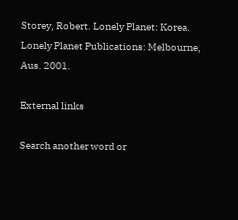Storey, Robert. Lonely Planet: Korea. Lonely Planet Publications: Melbourne, Aus. 2001.

External links

Search another word or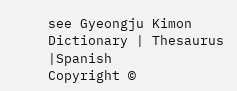see Gyeongju Kimon Dictionary | Thesaurus |Spanish
Copyright ©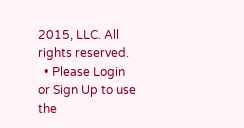2015, LLC. All rights reserved.
  • Please Login or Sign Up to use the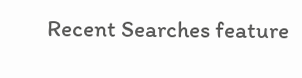Recent Searches feature